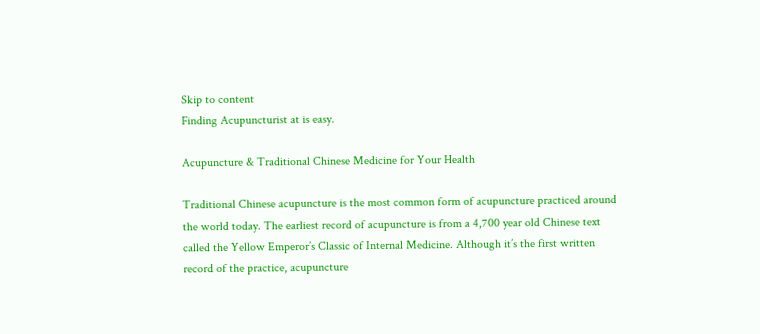Skip to content
Finding Acupuncturist at is easy.

Acupuncture & Traditional Chinese Medicine for Your Health

Traditional Chinese acupuncture is the most common form of acupuncture practiced around the world today. The earliest record of acupuncture is from a 4,700 year old Chinese text called the Yellow Emperor’s Classic of Internal Medicine. Although it’s the first written record of the practice, acupuncture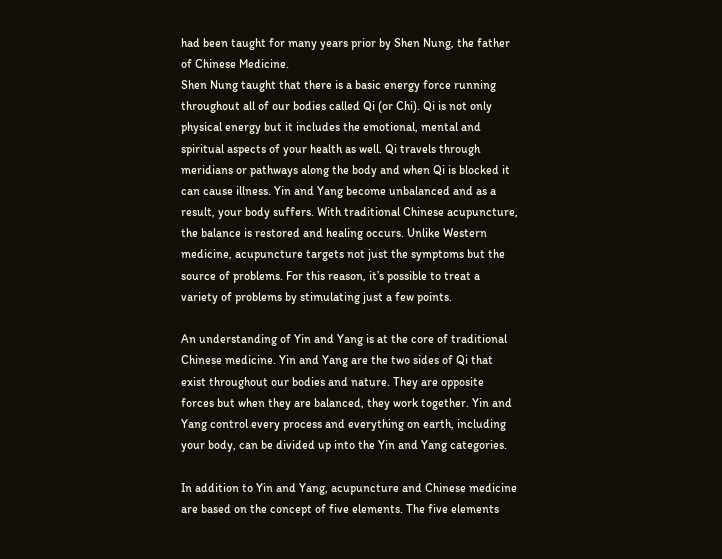had been taught for many years prior by Shen Nung, the father of Chinese Medicine.
Shen Nung taught that there is a basic energy force running throughout all of our bodies called Qi (or Chi). Qi is not only physical energy but it includes the emotional, mental and spiritual aspects of your health as well. Qi travels through meridians or pathways along the body and when Qi is blocked it can cause illness. Yin and Yang become unbalanced and as a result, your body suffers. With traditional Chinese acupuncture, the balance is restored and healing occurs. Unlike Western medicine, acupuncture targets not just the symptoms but the source of problems. For this reason, it’s possible to treat a variety of problems by stimulating just a few points.

An understanding of Yin and Yang is at the core of traditional Chinese medicine. Yin and Yang are the two sides of Qi that exist throughout our bodies and nature. They are opposite forces but when they are balanced, they work together. Yin and Yang control every process and everything on earth, including your body, can be divided up into the Yin and Yang categories.

In addition to Yin and Yang, acupuncture and Chinese medicine are based on the concept of five elements. The five elements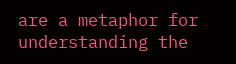are a metaphor for understanding the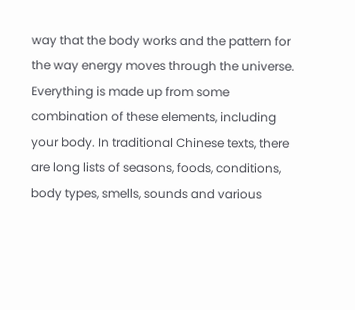way that the body works and the pattern for the way energy moves through the universe. Everything is made up from some combination of these elements, including your body. In traditional Chinese texts, there are long lists of seasons, foods, conditions, body types, smells, sounds and various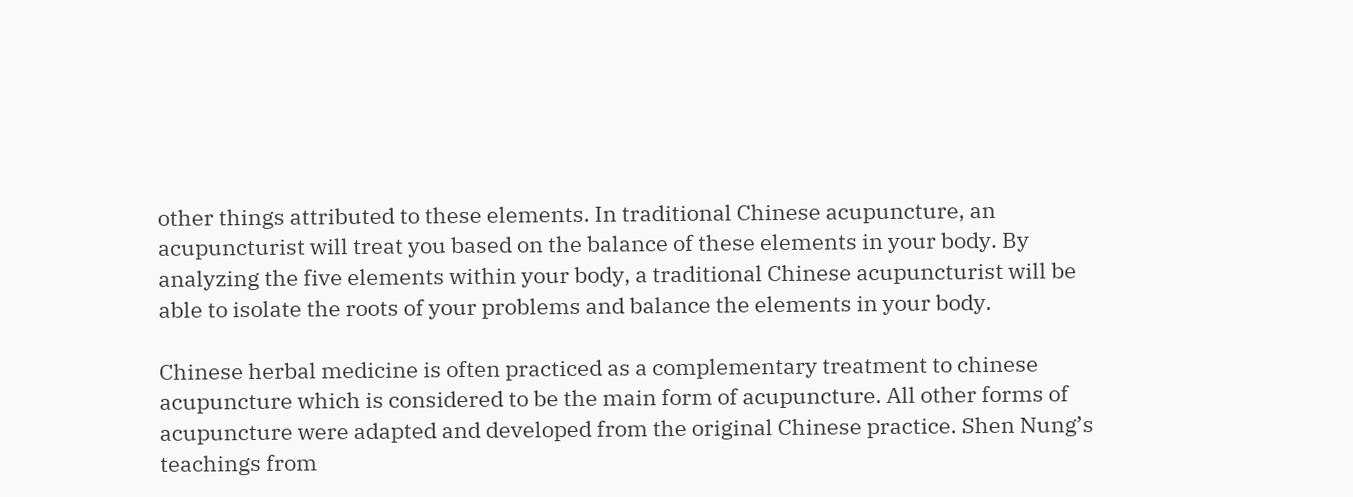other things attributed to these elements. In traditional Chinese acupuncture, an acupuncturist will treat you based on the balance of these elements in your body. By analyzing the five elements within your body, a traditional Chinese acupuncturist will be able to isolate the roots of your problems and balance the elements in your body.

Chinese herbal medicine is often practiced as a complementary treatment to chinese acupuncture which is considered to be the main form of acupuncture. All other forms of acupuncture were adapted and developed from the original Chinese practice. Shen Nung’s teachings from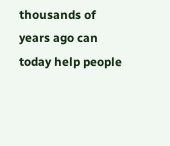thousands of years ago can today help people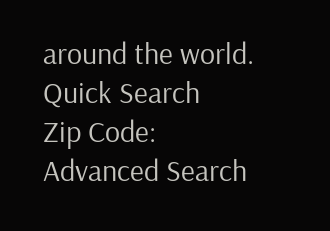around the world.
Quick Search
Zip Code:
Advanced Search